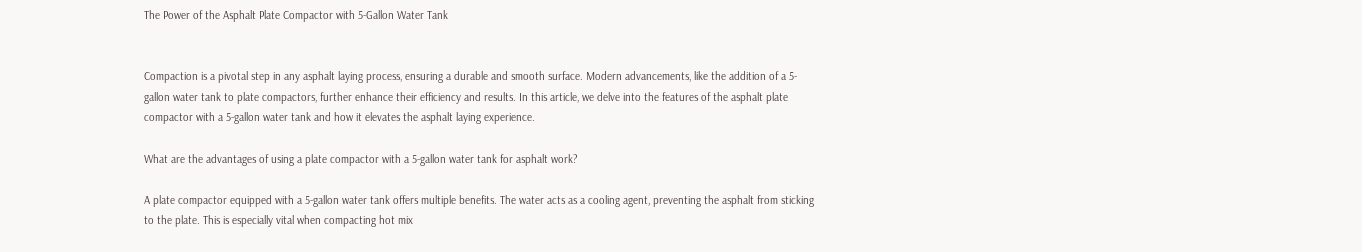The Power of the Asphalt Plate Compactor with 5-Gallon Water Tank


Compaction is a pivotal step in any asphalt laying process, ensuring a durable and smooth surface. Modern advancements, like the addition of a 5-gallon water tank to plate compactors, further enhance their efficiency and results. In this article, we delve into the features of the asphalt plate compactor with a 5-gallon water tank and how it elevates the asphalt laying experience.

What are the advantages of using a plate compactor with a 5-gallon water tank for asphalt work?

A plate compactor equipped with a 5-gallon water tank offers multiple benefits. The water acts as a cooling agent, preventing the asphalt from sticking to the plate. This is especially vital when compacting hot mix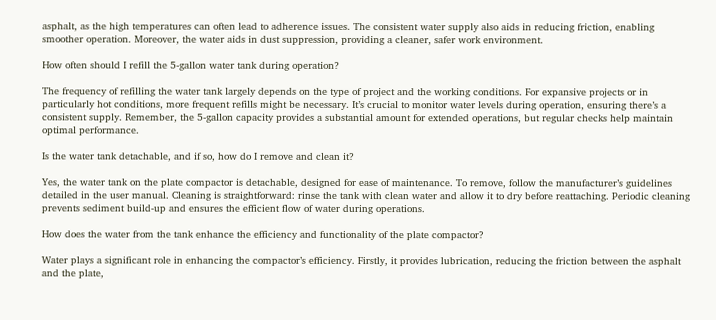asphalt, as the high temperatures can often lead to adherence issues. The consistent water supply also aids in reducing friction, enabling smoother operation. Moreover, the water aids in dust suppression, providing a cleaner, safer work environment.

How often should I refill the 5-gallon water tank during operation?

The frequency of refilling the water tank largely depends on the type of project and the working conditions. For expansive projects or in particularly hot conditions, more frequent refills might be necessary. It’s crucial to monitor water levels during operation, ensuring there’s a consistent supply. Remember, the 5-gallon capacity provides a substantial amount for extended operations, but regular checks help maintain optimal performance.

Is the water tank detachable, and if so, how do I remove and clean it?

Yes, the water tank on the plate compactor is detachable, designed for ease of maintenance. To remove, follow the manufacturer’s guidelines detailed in the user manual. Cleaning is straightforward: rinse the tank with clean water and allow it to dry before reattaching. Periodic cleaning prevents sediment build-up and ensures the efficient flow of water during operations.

How does the water from the tank enhance the efficiency and functionality of the plate compactor?

Water plays a significant role in enhancing the compactor’s efficiency. Firstly, it provides lubrication, reducing the friction between the asphalt and the plate,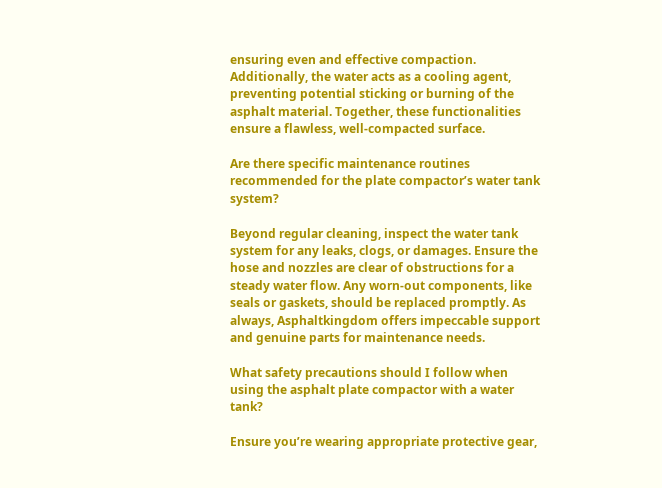ensuring even and effective compaction. Additionally, the water acts as a cooling agent, preventing potential sticking or burning of the asphalt material. Together, these functionalities ensure a flawless, well-compacted surface.

Are there specific maintenance routines recommended for the plate compactor’s water tank system?

Beyond regular cleaning, inspect the water tank system for any leaks, clogs, or damages. Ensure the hose and nozzles are clear of obstructions for a steady water flow. Any worn-out components, like seals or gaskets, should be replaced promptly. As always, Asphaltkingdom offers impeccable support and genuine parts for maintenance needs.

What safety precautions should I follow when using the asphalt plate compactor with a water tank?

Ensure you’re wearing appropriate protective gear,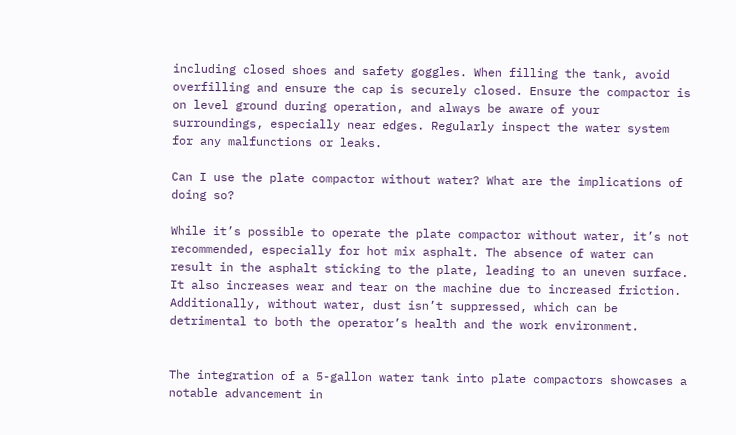including closed shoes and safety goggles. When filling the tank, avoid overfilling and ensure the cap is securely closed. Ensure the compactor is on level ground during operation, and always be aware of your surroundings, especially near edges. Regularly inspect the water system for any malfunctions or leaks.

Can I use the plate compactor without water? What are the implications of doing so?

While it’s possible to operate the plate compactor without water, it’s not recommended, especially for hot mix asphalt. The absence of water can result in the asphalt sticking to the plate, leading to an uneven surface. It also increases wear and tear on the machine due to increased friction. Additionally, without water, dust isn’t suppressed, which can be detrimental to both the operator’s health and the work environment.


The integration of a 5-gallon water tank into plate compactors showcases a notable advancement in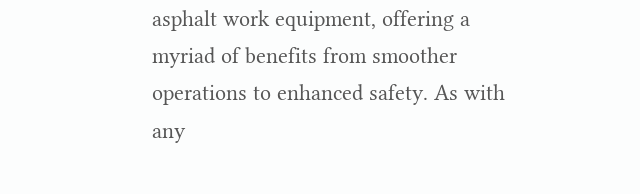asphalt work equipment, offering a myriad of benefits from smoother operations to enhanced safety. As with any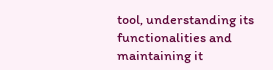tool, understanding its functionalities and maintaining it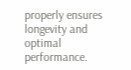properly ensures longevity and optimal performance.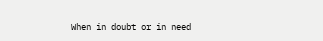When in doubt or in need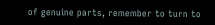of genuine parts, remember to turn to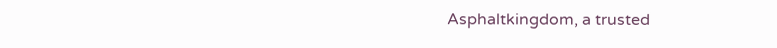Asphaltkingdom, a trusted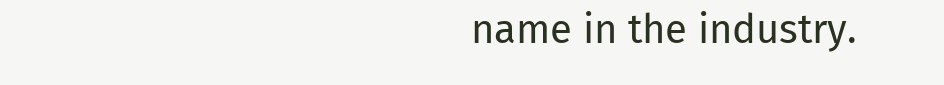name in the industry.